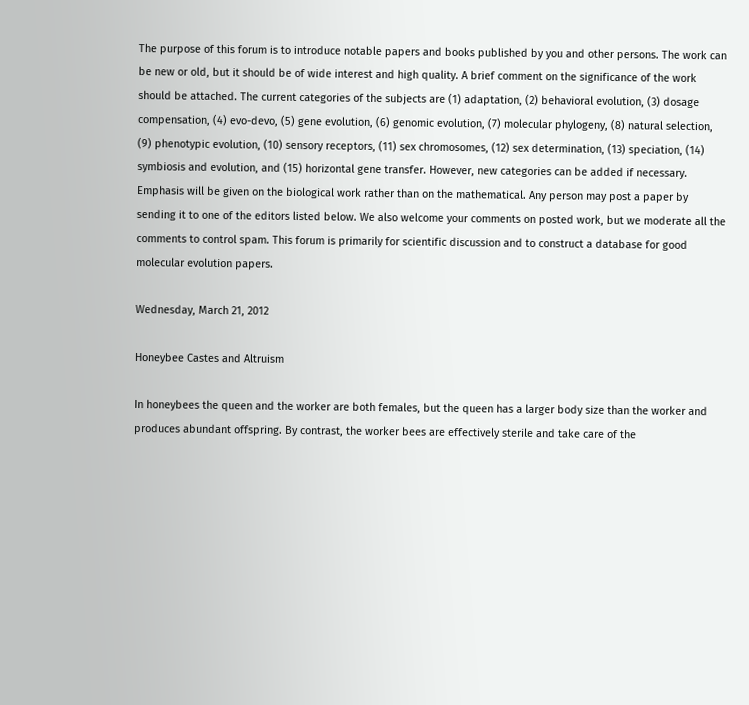The purpose of this forum is to introduce notable papers and books published by you and other persons. The work can be new or old, but it should be of wide interest and high quality. A brief comment on the significance of the work should be attached. The current categories of the subjects are (1) adaptation, (2) behavioral evolution, (3) dosage compensation, (4) evo-devo, (5) gene evolution, (6) genomic evolution, (7) molecular phylogeny, (8) natural selection, (9) phenotypic evolution, (10) sensory receptors, (11) sex chromosomes, (12) sex determination, (13) speciation, (14) symbiosis and evolution, and (15) horizontal gene transfer. However, new categories can be added if necessary. Emphasis will be given on the biological work rather than on the mathematical. Any person may post a paper by sending it to one of the editors listed below. We also welcome your comments on posted work, but we moderate all the comments to control spam. This forum is primarily for scientific discussion and to construct a database for good molecular evolution papers.

Wednesday, March 21, 2012

Honeybee Castes and Altruism

In honeybees the queen and the worker are both females, but the queen has a larger body size than the worker and produces abundant offspring. By contrast, the worker bees are effectively sterile and take care of the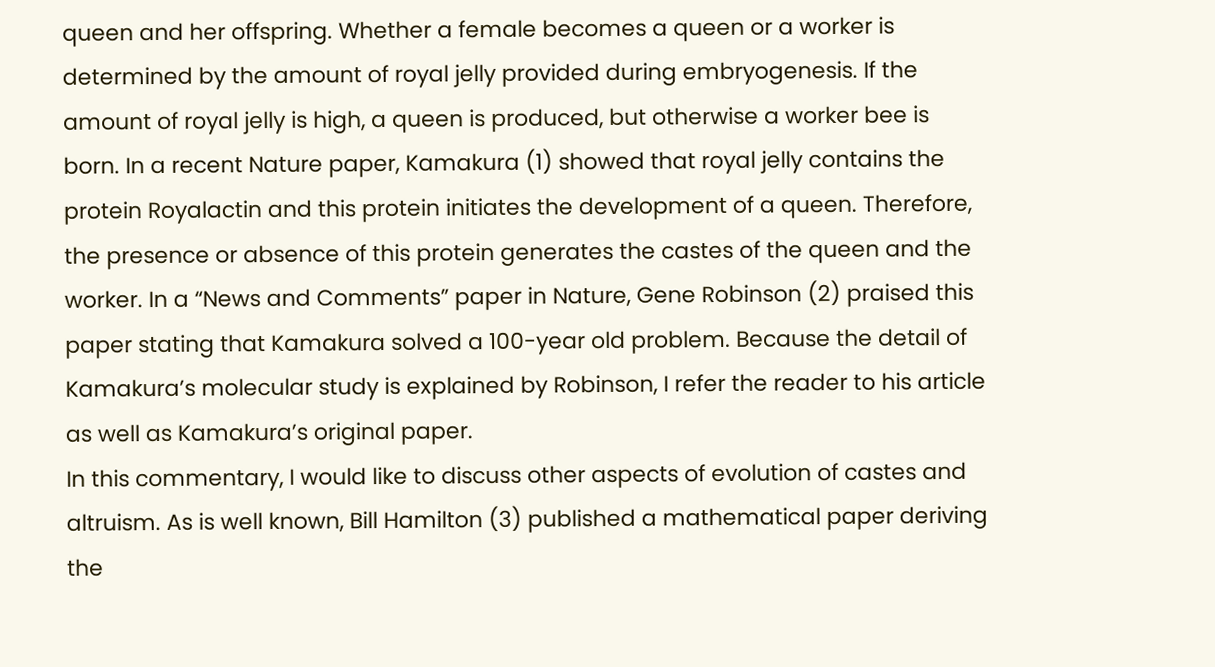queen and her offspring. Whether a female becomes a queen or a worker is determined by the amount of royal jelly provided during embryogenesis. If the amount of royal jelly is high, a queen is produced, but otherwise a worker bee is born. In a recent Nature paper, Kamakura (1) showed that royal jelly contains the protein Royalactin and this protein initiates the development of a queen. Therefore, the presence or absence of this protein generates the castes of the queen and the worker. In a “News and Comments” paper in Nature, Gene Robinson (2) praised this paper stating that Kamakura solved a 100-year old problem. Because the detail of Kamakura’s molecular study is explained by Robinson, I refer the reader to his article as well as Kamakura’s original paper.
In this commentary, I would like to discuss other aspects of evolution of castes and altruism. As is well known, Bill Hamilton (3) published a mathematical paper deriving the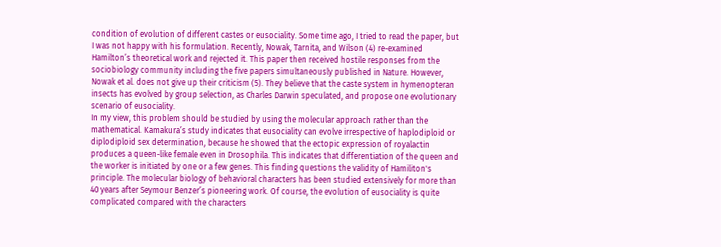condition of evolution of different castes or eusociality. Some time ago, I tried to read the paper, but I was not happy with his formulation. Recently, Nowak, Tarnita, and Wilson (4) re-examined Hamilton’s theoretical work and rejected it. This paper then received hostile responses from the sociobiology community including the five papers simultaneously published in Nature. However, Nowak et al. does not give up their criticism (5). They believe that the caste system in hymenopteran insects has evolved by group selection, as Charles Darwin speculated, and propose one evolutionary scenario of eusociality.
In my view, this problem should be studied by using the molecular approach rather than the mathematical. Kamakura’s study indicates that eusociality can evolve irrespective of haplodiploid or diplodiploid sex determination, because he showed that the ectopic expression of royalactin produces a queen-like female even in Drosophila. This indicates that differentiation of the queen and the worker is initiated by one or a few genes. This finding questions the validity of Hamiliton's principle. The molecular biology of behavioral characters has been studied extensively for more than 40 years after Seymour Benzer’s pioneering work. Of course, the evolution of eusociality is quite complicated compared with the characters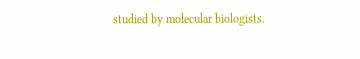studied by molecular biologists.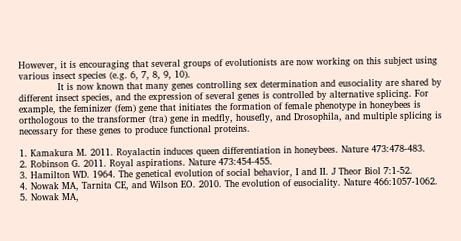However, it is encouraging that several groups of evolutionists are now working on this subject using various insect species (e.g. 6, 7, 8, 9, 10).
             It is now known that many genes controlling sex determination and eusociality are shared by different insect species, and the expression of several genes is controlled by alternative splicing. For example, the feminizer (fem) gene that initiates the formation of female phenotype in honeybees is orthologous to the transformer (tra) gene in medfly, housefly, and Drosophila, and multiple splicing is necessary for these genes to produce functional proteins.

1. Kamakura M. 2011. Royalactin induces queen differentiation in honeybees. Nature 473:478-483.
2. Robinson G. 2011. Royal aspirations. Nature 473:454-455.
3. Hamilton WD. 1964. The genetical evolution of social behavior, I and II. J Theor Biol 7:1-52.
4. Nowak MA, Tarnita CE, and Wilson EO. 2010. The evolution of eusociality. Nature 466:1057-1062.
5. Nowak MA,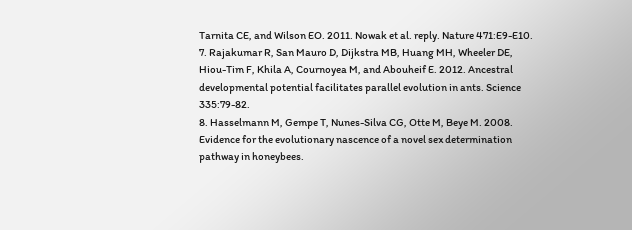Tarnita CE, and Wilson EO. 2011. Nowak et al. reply. Nature 471:E9-E10.
7. Rajakumar R, San Mauro D, Dijkstra MB, Huang MH, Wheeler DE, Hiou-Tim F, Khila A, Cournoyea M, and Abouheif E. 2012. Ancestral developmental potential facilitates parallel evolution in ants. Science 335:79-82.
8. Hasselmann M, Gempe T, Nunes-Silva CG, Otte M, Beye M. 2008. Evidence for the evolutionary nascence of a novel sex determination pathway in honeybees.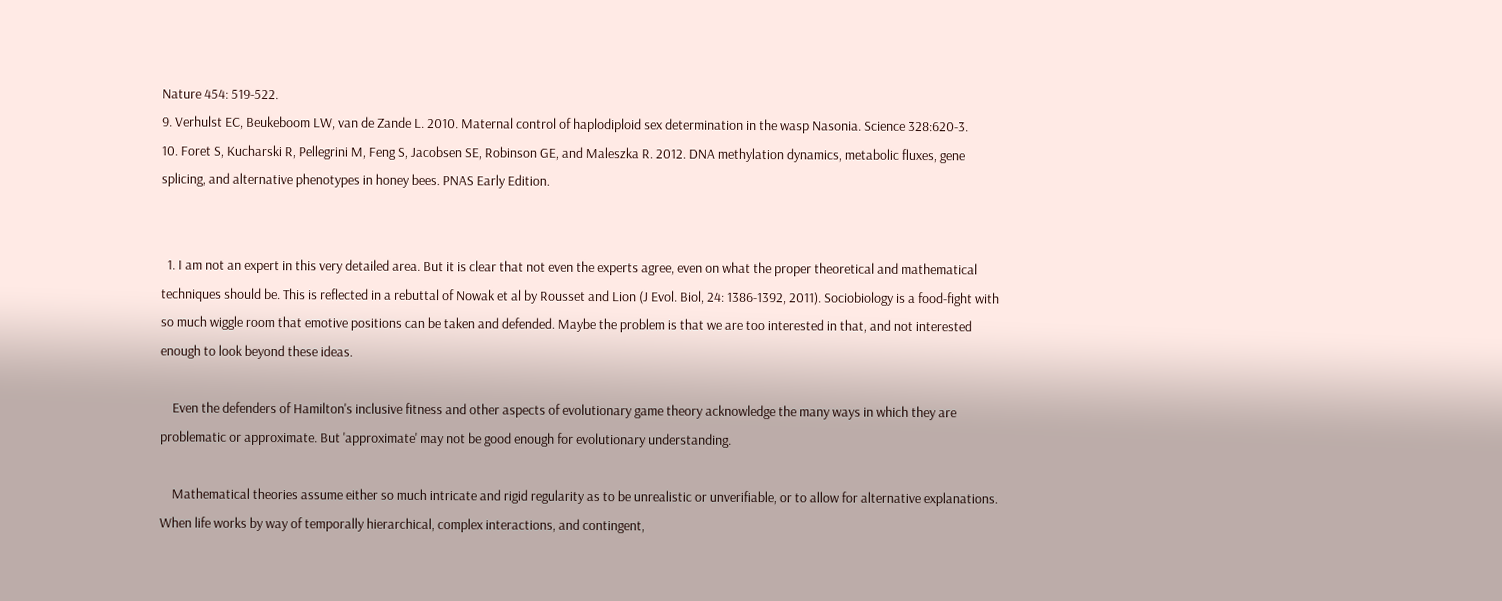Nature 454: 519-522.
9. Verhulst EC, Beukeboom LW, van de Zande L. 2010. Maternal control of haplodiploid sex determination in the wasp Nasonia. Science 328:620-3.
10. Foret S, Kucharski R, Pellegrini M, Feng S, Jacobsen SE, Robinson GE, and Maleszka R. 2012. DNA methylation dynamics, metabolic fluxes, gene splicing, and alternative phenotypes in honey bees. PNAS Early Edition.


  1. I am not an expert in this very detailed area. But it is clear that not even the experts agree, even on what the proper theoretical and mathematical techniques should be. This is reflected in a rebuttal of Nowak et al by Rousset and Lion (J Evol. Biol, 24: 1386-1392, 2011). Sociobiology is a food-fight with so much wiggle room that emotive positions can be taken and defended. Maybe the problem is that we are too interested in that, and not interested enough to look beyond these ideas.

    Even the defenders of Hamilton's inclusive fitness and other aspects of evolutionary game theory acknowledge the many ways in which they are problematic or approximate. But 'approximate' may not be good enough for evolutionary understanding.

    Mathematical theories assume either so much intricate and rigid regularity as to be unrealistic or unverifiable, or to allow for alternative explanations. When life works by way of temporally hierarchical, complex interactions, and contingent,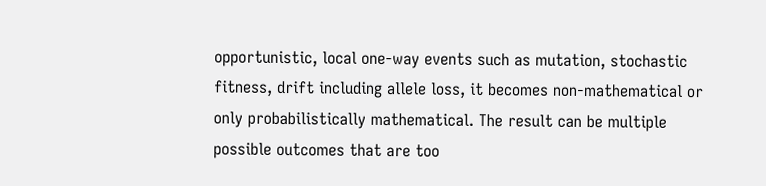opportunistic, local one-way events such as mutation, stochastic fitness, drift including allele loss, it becomes non-mathematical or only probabilistically mathematical. The result can be multiple possible outcomes that are too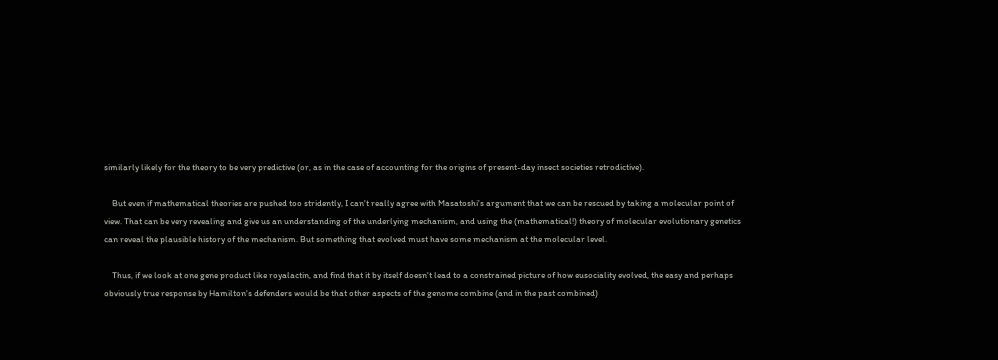similarly likely for the theory to be very predictive (or, as in the case of accounting for the origins of present-day insect societies retrodictive).

    But even if mathematical theories are pushed too stridently, I can't really agree with Masatoshi's argument that we can be rescued by taking a molecular point of view. That can be very revealing and give us an understanding of the underlying mechanism, and using the (mathematical!) theory of molecular evolutionary genetics can reveal the plausible history of the mechanism. But something that evolved must have some mechanism at the molecular level.

    Thus, if we look at one gene product like royalactin, and find that it by itself doesn't lead to a constrained picture of how eusociality evolved, the easy and perhaps obviously true response by Hamilton's defenders would be that other aspects of the genome combine (and in the past combined)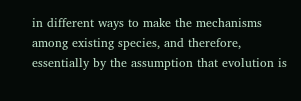in different ways to make the mechanisms among existing species, and therefore, essentially by the assumption that evolution is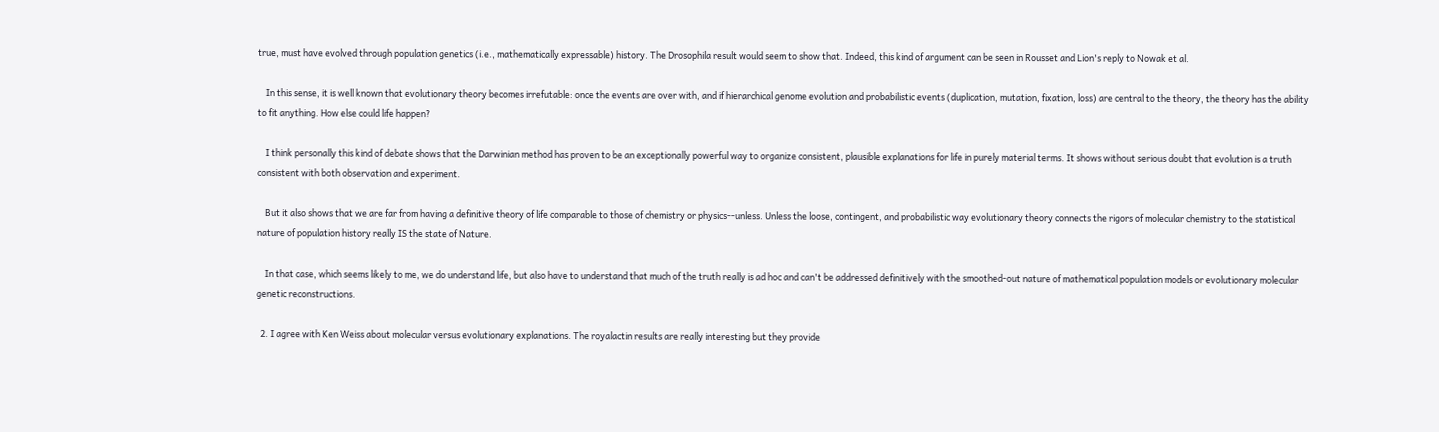true, must have evolved through population genetics (i.e., mathematically expressable) history. The Drosophila result would seem to show that. Indeed, this kind of argument can be seen in Rousset and Lion's reply to Nowak et al.

    In this sense, it is well known that evolutionary theory becomes irrefutable: once the events are over with, and if hierarchical genome evolution and probabilistic events (duplication, mutation, fixation, loss) are central to the theory, the theory has the ability to fit anything. How else could life happen?

    I think personally this kind of debate shows that the Darwinian method has proven to be an exceptionally powerful way to organize consistent, plausible explanations for life in purely material terms. It shows without serious doubt that evolution is a truth consistent with both observation and experiment.

    But it also shows that we are far from having a definitive theory of life comparable to those of chemistry or physics--unless. Unless the loose, contingent, and probabilistic way evolutionary theory connects the rigors of molecular chemistry to the statistical nature of population history really IS the state of Nature.

    In that case, which seems likely to me, we do understand life, but also have to understand that much of the truth really is ad hoc and can't be addressed definitively with the smoothed-out nature of mathematical population models or evolutionary molecular genetic reconstructions.

  2. I agree with Ken Weiss about molecular versus evolutionary explanations. The royalactin results are really interesting but they provide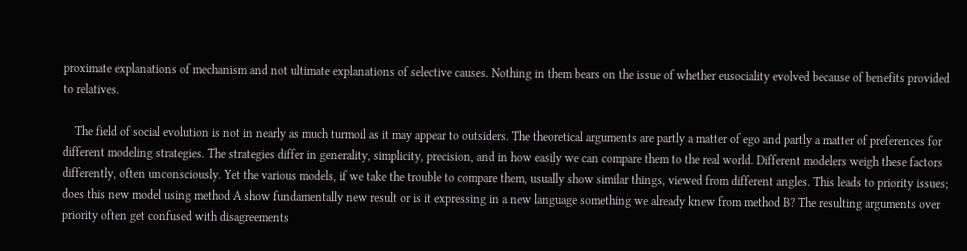proximate explanations of mechanism and not ultimate explanations of selective causes. Nothing in them bears on the issue of whether eusociality evolved because of benefits provided to relatives.

    The field of social evolution is not in nearly as much turmoil as it may appear to outsiders. The theoretical arguments are partly a matter of ego and partly a matter of preferences for different modeling strategies. The strategies differ in generality, simplicity, precision, and in how easily we can compare them to the real world. Different modelers weigh these factors differently, often unconsciously. Yet the various models, if we take the trouble to compare them, usually show similar things, viewed from different angles. This leads to priority issues; does this new model using method A show fundamentally new result or is it expressing in a new language something we already knew from method B? The resulting arguments over priority often get confused with disagreements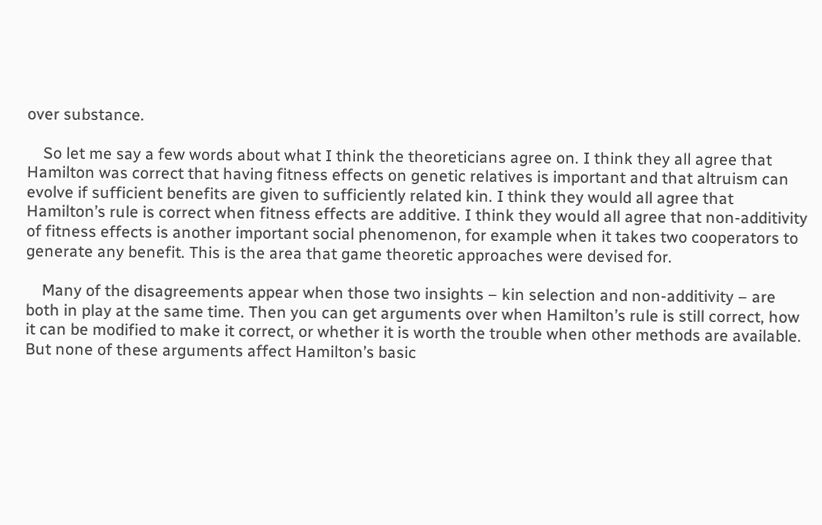over substance.

    So let me say a few words about what I think the theoreticians agree on. I think they all agree that Hamilton was correct that having fitness effects on genetic relatives is important and that altruism can evolve if sufficient benefits are given to sufficiently related kin. I think they would all agree that Hamilton’s rule is correct when fitness effects are additive. I think they would all agree that non-additivity of fitness effects is another important social phenomenon, for example when it takes two cooperators to generate any benefit. This is the area that game theoretic approaches were devised for.

    Many of the disagreements appear when those two insights – kin selection and non-additivity – are both in play at the same time. Then you can get arguments over when Hamilton’s rule is still correct, how it can be modified to make it correct, or whether it is worth the trouble when other methods are available. But none of these arguments affect Hamilton’s basic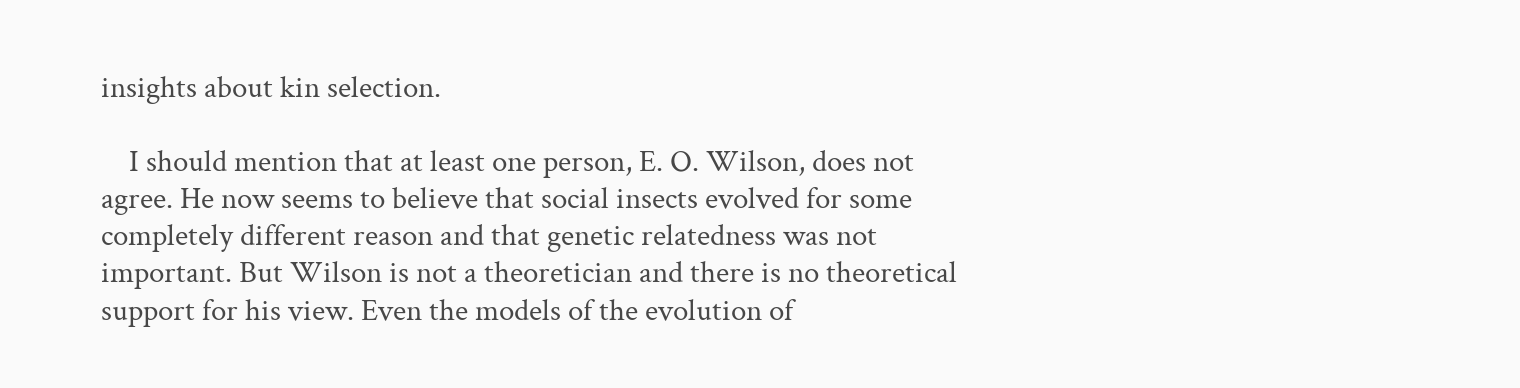insights about kin selection.

    I should mention that at least one person, E. O. Wilson, does not agree. He now seems to believe that social insects evolved for some completely different reason and that genetic relatedness was not important. But Wilson is not a theoretician and there is no theoretical support for his view. Even the models of the evolution of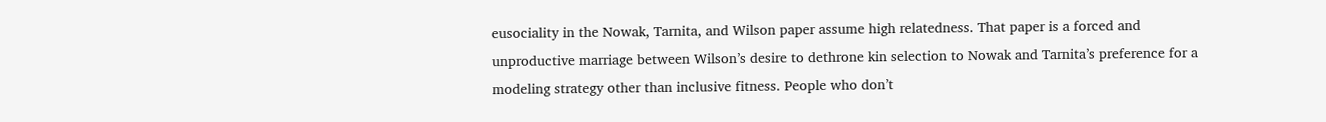eusociality in the Nowak, Tarnita, and Wilson paper assume high relatedness. That paper is a forced and unproductive marriage between Wilson’s desire to dethrone kin selection to Nowak and Tarnita’s preference for a modeling strategy other than inclusive fitness. People who don’t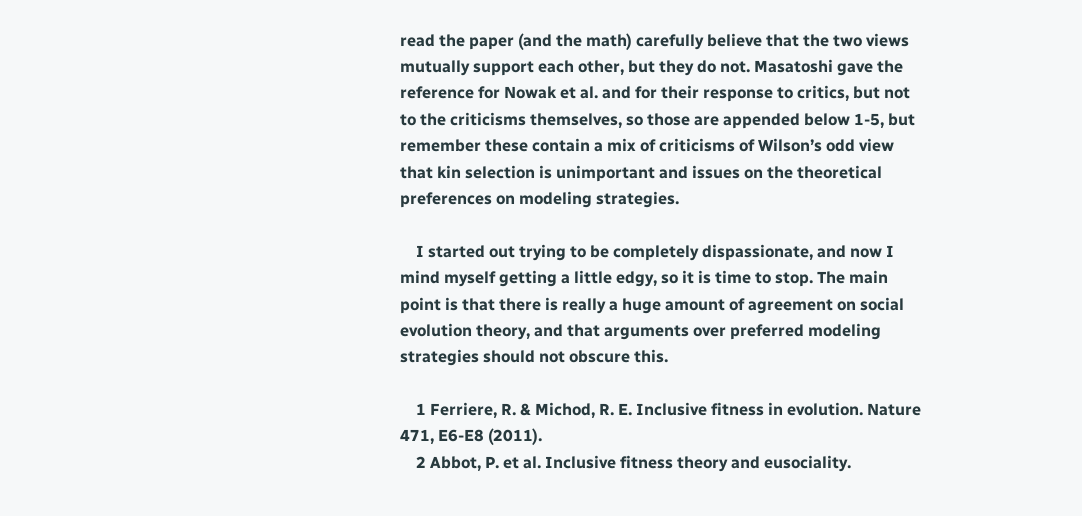read the paper (and the math) carefully believe that the two views mutually support each other, but they do not. Masatoshi gave the reference for Nowak et al. and for their response to critics, but not to the criticisms themselves, so those are appended below 1-5, but remember these contain a mix of criticisms of Wilson’s odd view that kin selection is unimportant and issues on the theoretical preferences on modeling strategies.

    I started out trying to be completely dispassionate, and now I mind myself getting a little edgy, so it is time to stop. The main point is that there is really a huge amount of agreement on social evolution theory, and that arguments over preferred modeling strategies should not obscure this.

    1 Ferriere, R. & Michod, R. E. Inclusive fitness in evolution. Nature 471, E6-E8 (2011).
    2 Abbot, P. et al. Inclusive fitness theory and eusociality.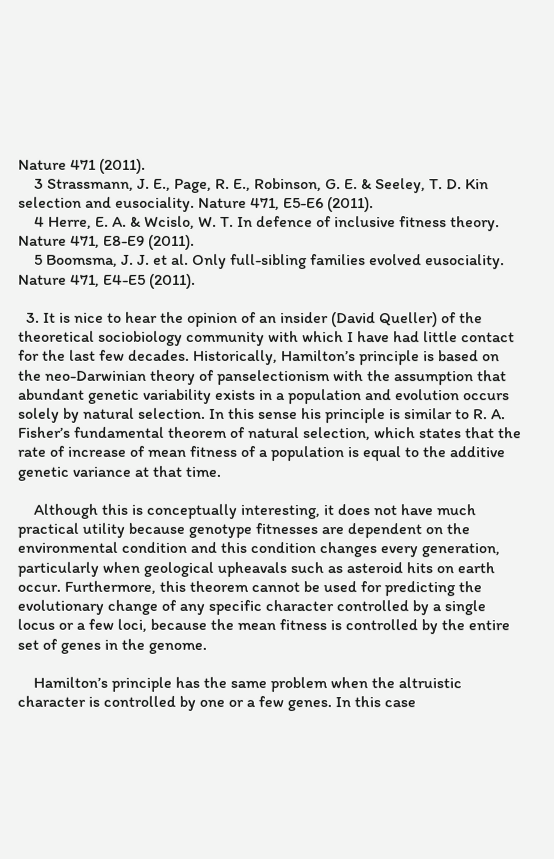Nature 471 (2011).
    3 Strassmann, J. E., Page, R. E., Robinson, G. E. & Seeley, T. D. Kin selection and eusociality. Nature 471, E5-E6 (2011).
    4 Herre, E. A. & Wcislo, W. T. In defence of inclusive fitness theory. Nature 471, E8-E9 (2011).
    5 Boomsma, J. J. et al. Only full-sibling families evolved eusociality. Nature 471, E4-E5 (2011).

  3. It is nice to hear the opinion of an insider (David Queller) of the theoretical sociobiology community with which I have had little contact for the last few decades. Historically, Hamilton’s principle is based on the neo-Darwinian theory of panselectionism with the assumption that abundant genetic variability exists in a population and evolution occurs solely by natural selection. In this sense his principle is similar to R. A. Fisher’s fundamental theorem of natural selection, which states that the rate of increase of mean fitness of a population is equal to the additive genetic variance at that time.

    Although this is conceptually interesting, it does not have much practical utility because genotype fitnesses are dependent on the environmental condition and this condition changes every generation, particularly when geological upheavals such as asteroid hits on earth occur. Furthermore, this theorem cannot be used for predicting the evolutionary change of any specific character controlled by a single locus or a few loci, because the mean fitness is controlled by the entire set of genes in the genome.

    Hamilton’s principle has the same problem when the altruistic character is controlled by one or a few genes. In this case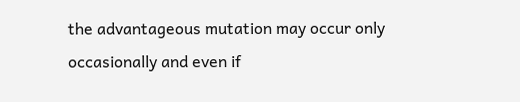the advantageous mutation may occur only occasionally and even if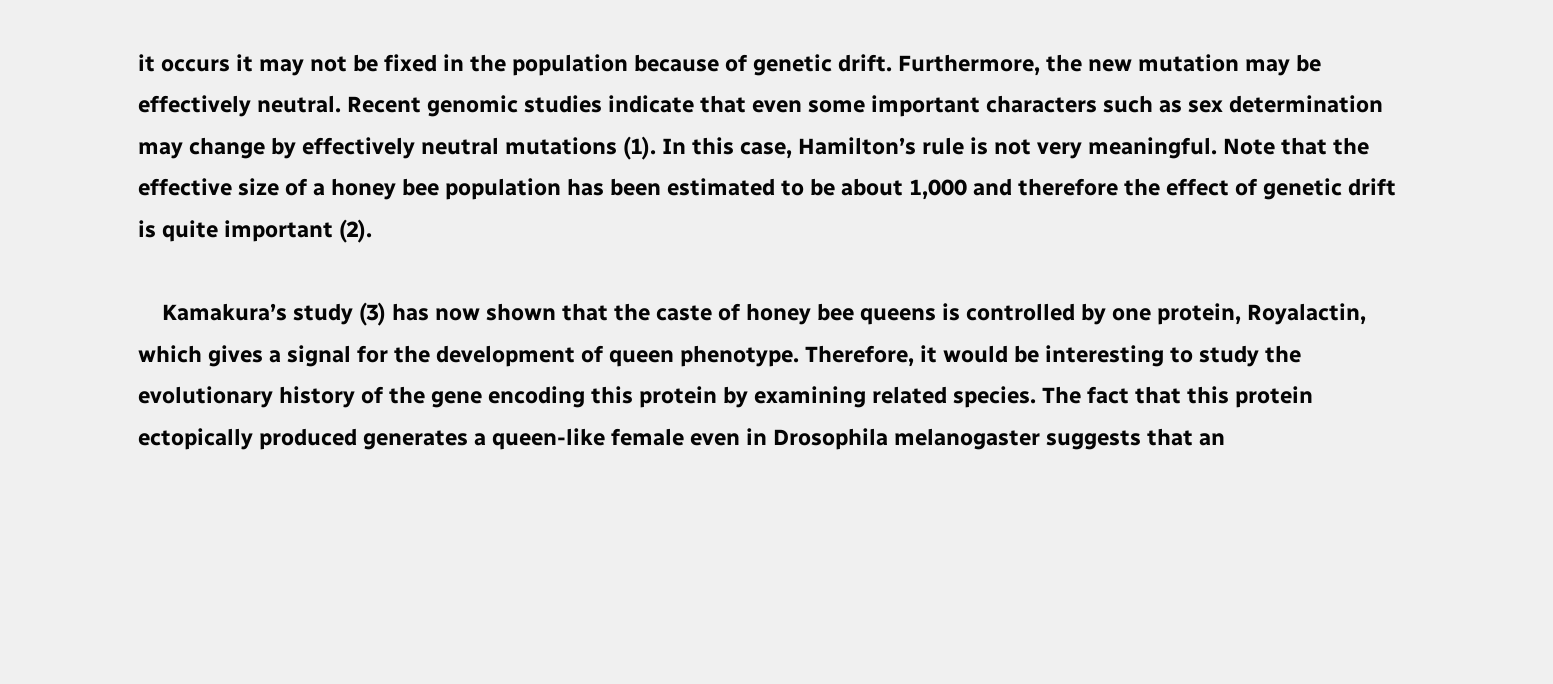it occurs it may not be fixed in the population because of genetic drift. Furthermore, the new mutation may be effectively neutral. Recent genomic studies indicate that even some important characters such as sex determination may change by effectively neutral mutations (1). In this case, Hamilton’s rule is not very meaningful. Note that the effective size of a honey bee population has been estimated to be about 1,000 and therefore the effect of genetic drift is quite important (2).

    Kamakura’s study (3) has now shown that the caste of honey bee queens is controlled by one protein, Royalactin, which gives a signal for the development of queen phenotype. Therefore, it would be interesting to study the evolutionary history of the gene encoding this protein by examining related species. The fact that this protein ectopically produced generates a queen-like female even in Drosophila melanogaster suggests that an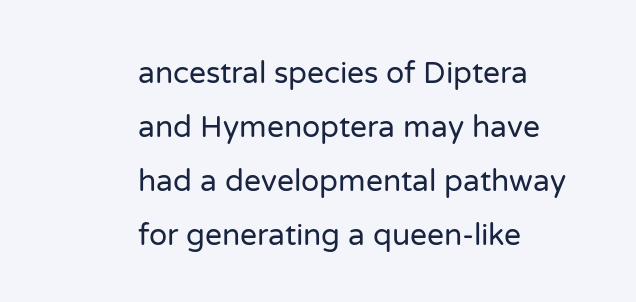ancestral species of Diptera and Hymenoptera may have had a developmental pathway for generating a queen-like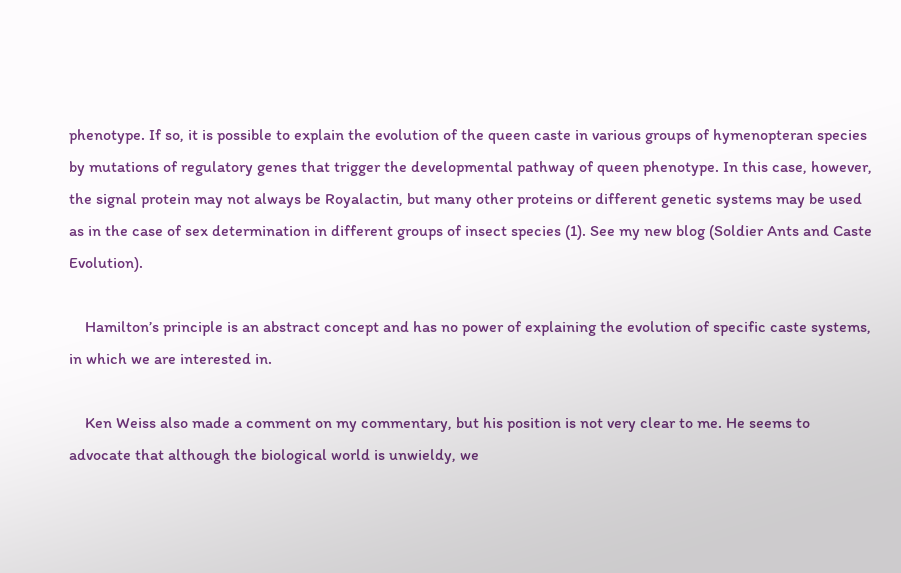phenotype. If so, it is possible to explain the evolution of the queen caste in various groups of hymenopteran species by mutations of regulatory genes that trigger the developmental pathway of queen phenotype. In this case, however, the signal protein may not always be Royalactin, but many other proteins or different genetic systems may be used as in the case of sex determination in different groups of insect species (1). See my new blog (Soldier Ants and Caste Evolution).

    Hamilton’s principle is an abstract concept and has no power of explaining the evolution of specific caste systems, in which we are interested in.

    Ken Weiss also made a comment on my commentary, but his position is not very clear to me. He seems to advocate that although the biological world is unwieldy, we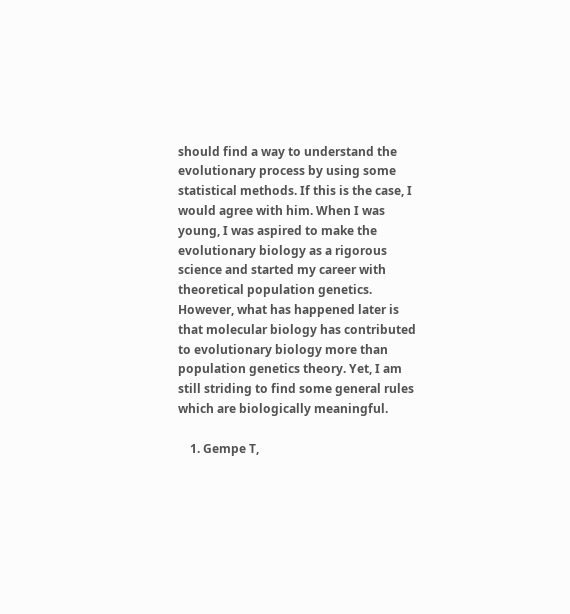should find a way to understand the evolutionary process by using some statistical methods. If this is the case, I would agree with him. When I was young, I was aspired to make the evolutionary biology as a rigorous science and started my career with theoretical population genetics. However, what has happened later is that molecular biology has contributed to evolutionary biology more than population genetics theory. Yet, I am still striding to find some general rules which are biologically meaningful.

    1. Gempe T,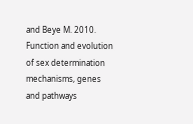and Beye M. 2010. Function and evolution of sex determination mechanisms, genes and pathways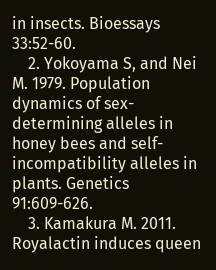in insects. Bioessays 33:52-60.
    2. Yokoyama S, and Nei M. 1979. Population dynamics of sex-determining alleles in honey bees and self-incompatibility alleles in plants. Genetics 91:609-626.
    3. Kamakura M. 2011. Royalactin induces queen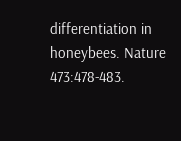differentiation in honeybees. Nature 473:478-483.